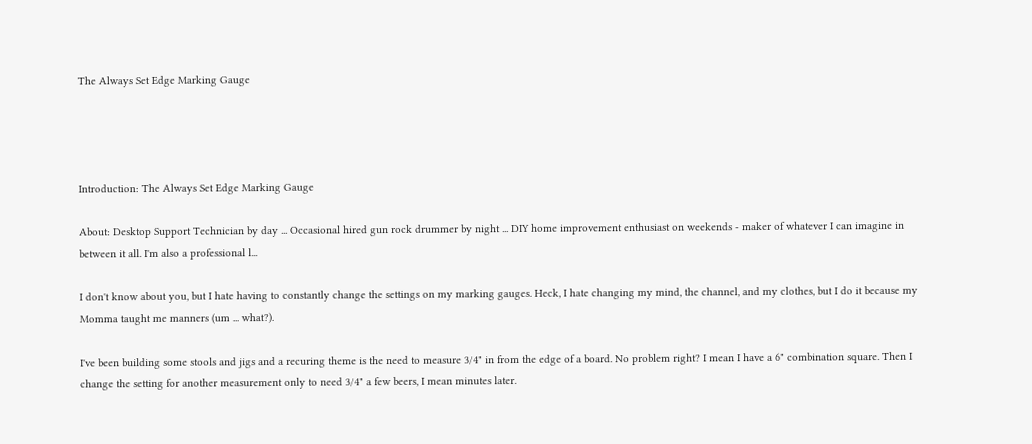The Always Set Edge Marking Gauge




Introduction: The Always Set Edge Marking Gauge

About: Desktop Support Technician by day ... Occasional hired gun rock drummer by night ... DIY home improvement enthusiast on weekends - maker of whatever I can imagine in between it all. I'm also a professional l...

I don't know about you, but I hate having to constantly change the settings on my marking gauges. Heck, I hate changing my mind, the channel, and my clothes, but I do it because my Momma taught me manners (um ... what?).

I've been building some stools and jigs and a recuring theme is the need to measure 3/4" in from the edge of a board. No problem right? I mean I have a 6" combination square. Then I change the setting for another measurement only to need 3/4" a few beers, I mean minutes later.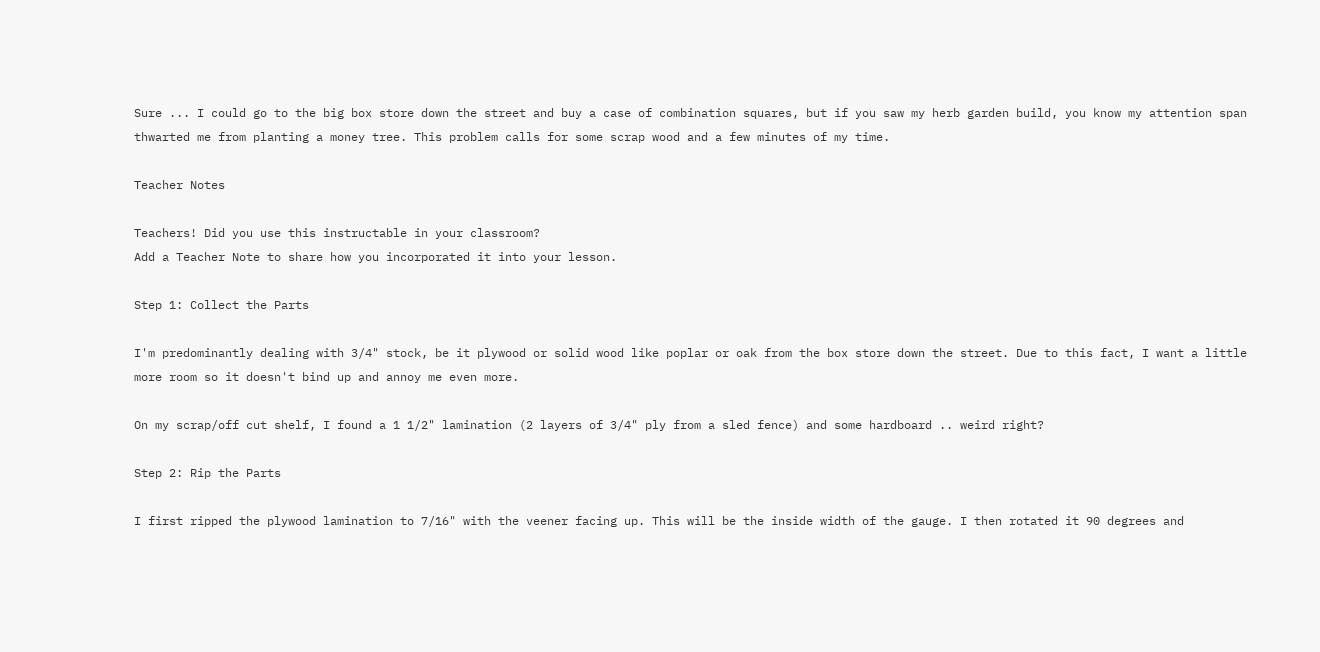Sure ... I could go to the big box store down the street and buy a case of combination squares, but if you saw my herb garden build, you know my attention span thwarted me from planting a money tree. This problem calls for some scrap wood and a few minutes of my time.

Teacher Notes

Teachers! Did you use this instructable in your classroom?
Add a Teacher Note to share how you incorporated it into your lesson.

Step 1: Collect the Parts

I'm predominantly dealing with 3/4" stock, be it plywood or solid wood like poplar or oak from the box store down the street. Due to this fact, I want a little more room so it doesn't bind up and annoy me even more.

On my scrap/off cut shelf, I found a 1 1/2" lamination (2 layers of 3/4" ply from a sled fence) and some hardboard .. weird right?

Step 2: Rip the Parts

I first ripped the plywood lamination to 7/16" with the veener facing up. This will be the inside width of the gauge. I then rotated it 90 degrees and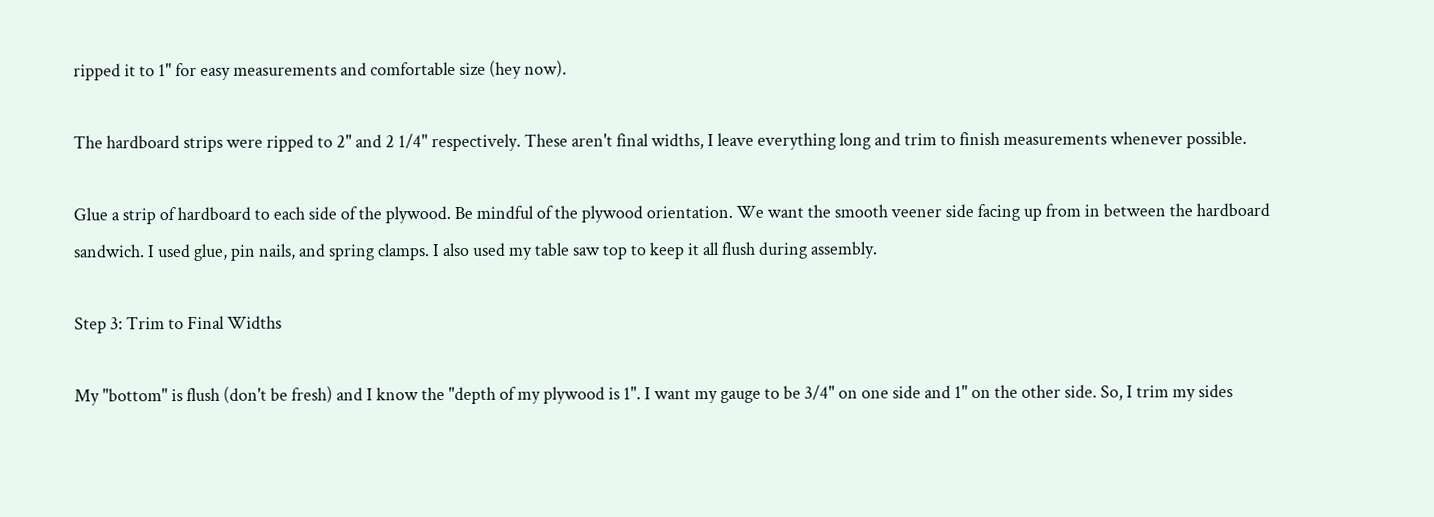ripped it to 1" for easy measurements and comfortable size (hey now).

The hardboard strips were ripped to 2" and 2 1/4" respectively. These aren't final widths, I leave everything long and trim to finish measurements whenever possible.

Glue a strip of hardboard to each side of the plywood. Be mindful of the plywood orientation. We want the smooth veener side facing up from in between the hardboard sandwich. I used glue, pin nails, and spring clamps. I also used my table saw top to keep it all flush during assembly.

Step 3: Trim to Final Widths

My "bottom" is flush (don't be fresh) and I know the "depth of my plywood is 1". I want my gauge to be 3/4" on one side and 1" on the other side. So, I trim my sides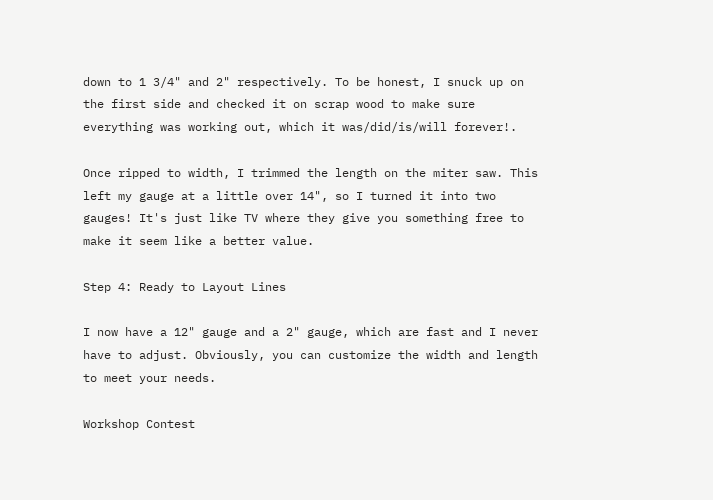down to 1 3/4" and 2" respectively. To be honest, I snuck up on the first side and checked it on scrap wood to make sure everything was working out, which it was/did/is/will forever!.

Once ripped to width, I trimmed the length on the miter saw. This left my gauge at a little over 14", so I turned it into two gauges! It's just like TV where they give you something free to make it seem like a better value.

Step 4: Ready to Layout Lines

I now have a 12" gauge and a 2" gauge, which are fast and I never have to adjust. Obviously, you can customize the width and length to meet your needs.

Workshop Contest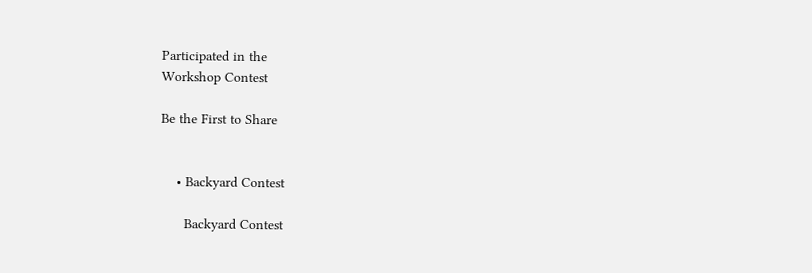Participated in the
Workshop Contest

Be the First to Share


    • Backyard Contest

      Backyard Contest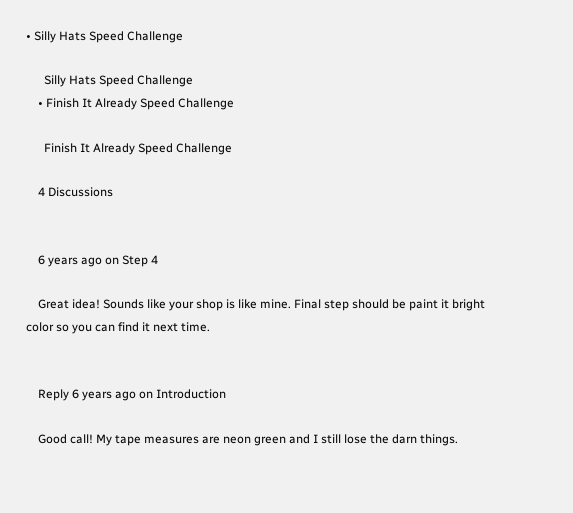• Silly Hats Speed Challenge

      Silly Hats Speed Challenge
    • Finish It Already Speed Challenge

      Finish It Already Speed Challenge

    4 Discussions


    6 years ago on Step 4

    Great idea! Sounds like your shop is like mine. Final step should be paint it bright color so you can find it next time.


    Reply 6 years ago on Introduction

    Good call! My tape measures are neon green and I still lose the darn things.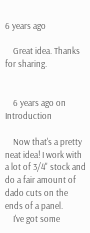6 years ago

    Great idea. Thanks for sharing.


    6 years ago on Introduction

    Now that's a pretty neat idea! I work with a lot of 3/4" stock and do a fair amount of dado cuts on the ends of a panel.
    I've got some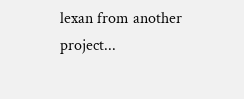lexan from another project...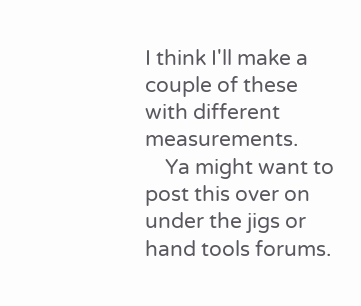I think I'll make a couple of these with different measurements.
    Ya might want to post this over on under the jigs or hand tools forums.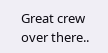Great crew over there..